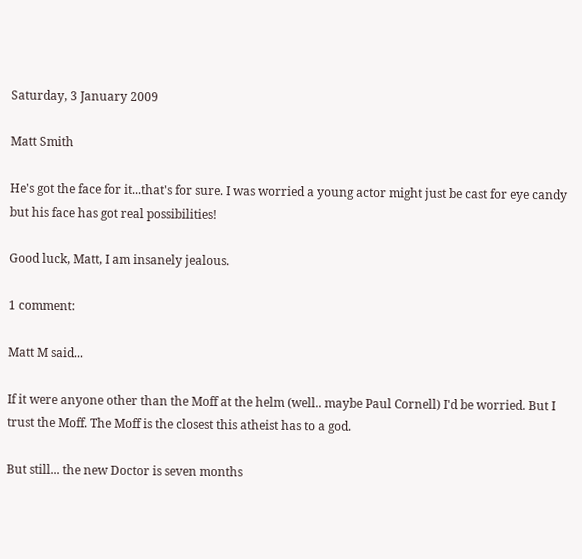Saturday, 3 January 2009

Matt Smith

He's got the face for it...that's for sure. I was worried a young actor might just be cast for eye candy but his face has got real possibilities!

Good luck, Matt, I am insanely jealous.

1 comment:

Matt M said...

If it were anyone other than the Moff at the helm (well.. maybe Paul Cornell) I'd be worried. But I trust the Moff. The Moff is the closest this atheist has to a god.

But still... the new Doctor is seven months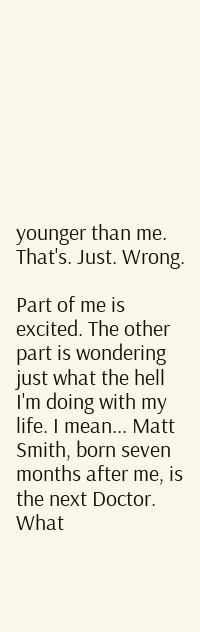younger than me. That's. Just. Wrong.

Part of me is excited. The other part is wondering just what the hell I'm doing with my life. I mean... Matt Smith, born seven months after me, is the next Doctor. What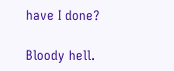have I done?

Bloody hell.